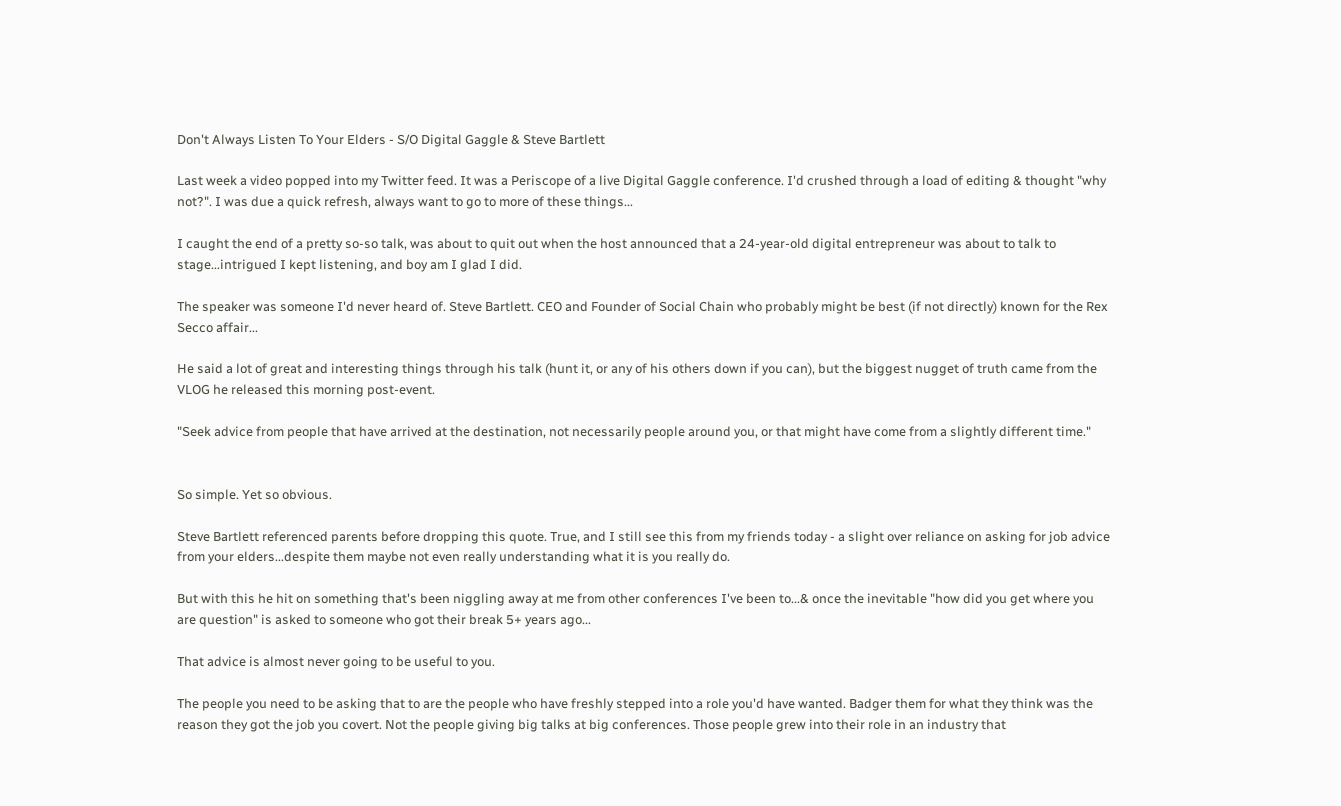Don't Always Listen To Your Elders - S/O Digital Gaggle & Steve Bartlett

Last week a video popped into my Twitter feed. It was a Periscope of a live Digital Gaggle conference. I'd crushed through a load of editing & thought "why not?". I was due a quick refresh, always want to go to more of these things...

I caught the end of a pretty so-so talk, was about to quit out when the host announced that a 24-year-old digital entrepreneur was about to talk to stage...intrigued I kept listening, and boy am I glad I did.

The speaker was someone I'd never heard of. Steve Bartlett. CEO and Founder of Social Chain who probably might be best (if not directly) known for the Rex Secco affair...

He said a lot of great and interesting things through his talk (hunt it, or any of his others down if you can), but the biggest nugget of truth came from the VLOG he released this morning post-event.

"Seek advice from people that have arrived at the destination, not necessarily people around you, or that might have come from a slightly different time."


So simple. Yet so obvious.

Steve Bartlett referenced parents before dropping this quote. True, and I still see this from my friends today - a slight over reliance on asking for job advice from your elders...despite them maybe not even really understanding what it is you really do.

But with this he hit on something that's been niggling away at me from other conferences I've been to...& once the inevitable "how did you get where you are question" is asked to someone who got their break 5+ years ago...

That advice is almost never going to be useful to you.

The people you need to be asking that to are the people who have freshly stepped into a role you'd have wanted. Badger them for what they think was the reason they got the job you covert. Not the people giving big talks at big conferences. Those people grew into their role in an industry that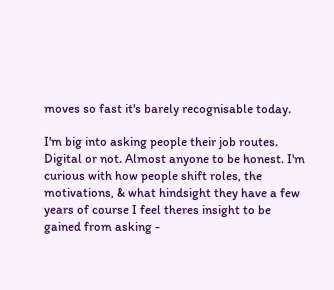moves so fast it's barely recognisable today.

I'm big into asking people their job routes. Digital or not. Almost anyone to be honest. I'm curious with how people shift roles, the motivations, & what hindsight they have a few years of course I feel theres insight to be gained from asking -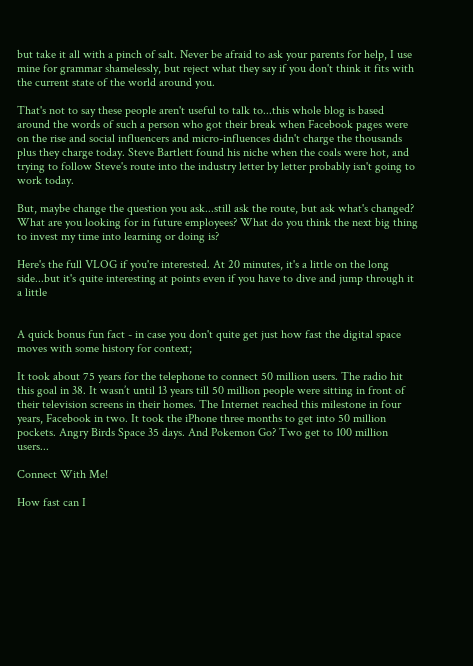but take it all with a pinch of salt. Never be afraid to ask your parents for help, I use mine for grammar shamelessly, but reject what they say if you don't think it fits with the current state of the world around you.

That's not to say these people aren't useful to talk to...this whole blog is based around the words of such a person who got their break when Facebook pages were on the rise and social influencers and micro-influences didn't charge the thousands plus they charge today. Steve Bartlett found his niche when the coals were hot, and trying to follow Steve's route into the industry letter by letter probably isn't going to work today.

But, maybe change the question you ask...still ask the route, but ask what's changed? What are you looking for in future employees? What do you think the next big thing to invest my time into learning or doing is?

Here's the full VLOG if you're interested. At 20 minutes, it's a little on the long side...but it's quite interesting at points even if you have to dive and jump through it a little


A quick bonus fun fact - in case you don't quite get just how fast the digital space moves with some history for context;

It took about 75 years for the telephone to connect 50 million users. The radio hit this goal in 38. It wasn’t until 13 years till 50 million people were sitting in front of their television screens in their homes. The Internet reached this milestone in four years, Facebook in two. It took the iPhone three months to get into 50 million pockets. Angry Birds Space 35 days. And Pokemon Go? Two get to 100 million users...

Connect With Me!

How fast can I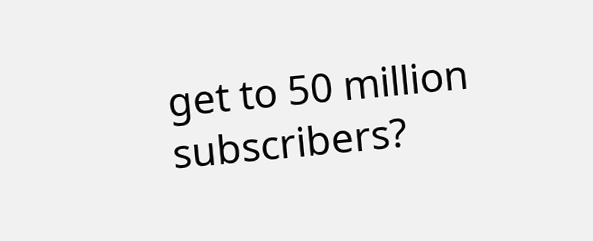get to 50 million subscribers?